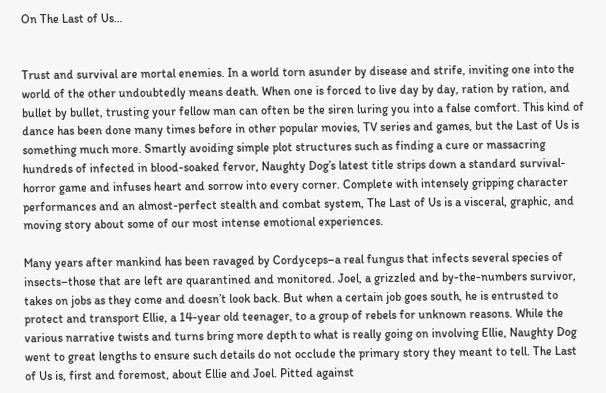On The Last of Us…


Trust and survival are mortal enemies. In a world torn asunder by disease and strife, inviting one into the world of the other undoubtedly means death. When one is forced to live day by day, ration by ration, and bullet by bullet, trusting your fellow man can often be the siren luring you into a false comfort. This kind of dance has been done many times before in other popular movies, TV series and games, but the Last of Us is something much more. Smartly avoiding simple plot structures such as finding a cure or massacring hundreds of infected in blood-soaked fervor, Naughty Dog’s latest title strips down a standard survival-horror game and infuses heart and sorrow into every corner. Complete with intensely gripping character performances and an almost-perfect stealth and combat system, The Last of Us is a visceral, graphic, and moving story about some of our most intense emotional experiences.

Many years after mankind has been ravaged by Cordyceps–a real fungus that infects several species of insects–those that are left are quarantined and monitored. Joel, a grizzled and by-the-numbers survivor, takes on jobs as they come and doesn’t look back. But when a certain job goes south, he is entrusted to protect and transport Ellie, a 14-year old teenager, to a group of rebels for unknown reasons. While the various narrative twists and turns bring more depth to what is really going on involving Ellie, Naughty Dog went to great lengths to ensure such details do not occlude the primary story they meant to tell. The Last of Us is, first and foremost, about Ellie and Joel. Pitted against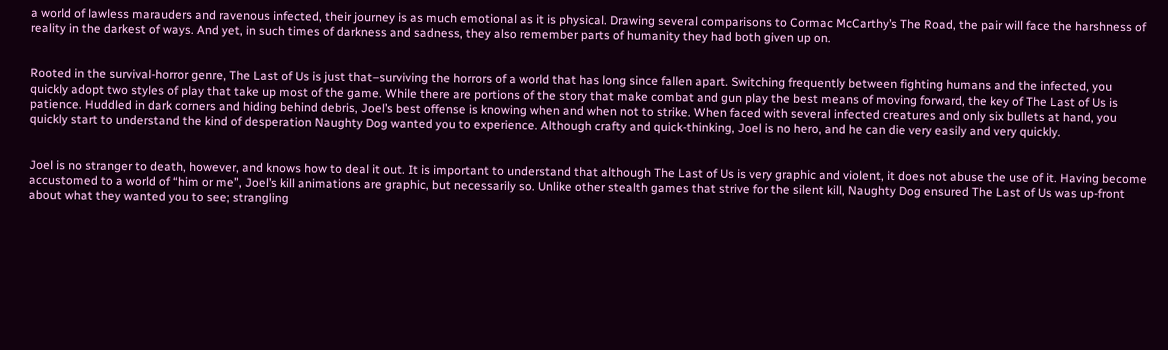a world of lawless marauders and ravenous infected, their journey is as much emotional as it is physical. Drawing several comparisons to Cormac McCarthy’s The Road, the pair will face the harshness of reality in the darkest of ways. And yet, in such times of darkness and sadness, they also remember parts of humanity they had both given up on.


Rooted in the survival-horror genre, The Last of Us is just that–surviving the horrors of a world that has long since fallen apart. Switching frequently between fighting humans and the infected, you quickly adopt two styles of play that take up most of the game. While there are portions of the story that make combat and gun play the best means of moving forward, the key of The Last of Us is patience. Huddled in dark corners and hiding behind debris, Joel’s best offense is knowing when and when not to strike. When faced with several infected creatures and only six bullets at hand, you quickly start to understand the kind of desperation Naughty Dog wanted you to experience. Although crafty and quick-thinking, Joel is no hero, and he can die very easily and very quickly.


Joel is no stranger to death, however, and knows how to deal it out. It is important to understand that although The Last of Us is very graphic and violent, it does not abuse the use of it. Having become accustomed to a world of “him or me”, Joel’s kill animations are graphic, but necessarily so. Unlike other stealth games that strive for the silent kill, Naughty Dog ensured The Last of Us was up-front about what they wanted you to see; strangling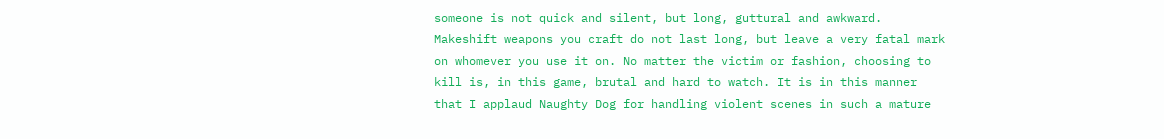someone is not quick and silent, but long, guttural and awkward. Makeshift weapons you craft do not last long, but leave a very fatal mark on whomever you use it on. No matter the victim or fashion, choosing to kill is, in this game, brutal and hard to watch. It is in this manner that I applaud Naughty Dog for handling violent scenes in such a mature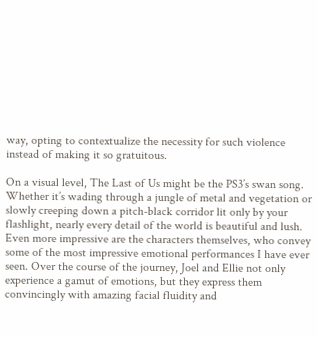way, opting to contextualize the necessity for such violence instead of making it so gratuitous.

On a visual level, The Last of Us might be the PS3’s swan song. Whether it’s wading through a jungle of metal and vegetation or slowly creeping down a pitch-black corridor lit only by your flashlight, nearly every detail of the world is beautiful and lush. Even more impressive are the characters themselves, who convey some of the most impressive emotional performances I have ever seen. Over the course of the journey, Joel and Ellie not only experience a gamut of emotions, but they express them convincingly with amazing facial fluidity and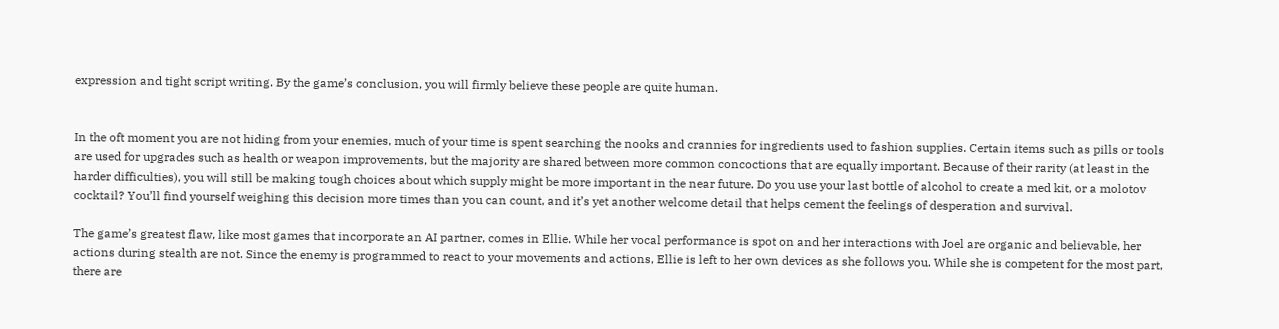expression and tight script writing. By the game’s conclusion, you will firmly believe these people are quite human.


In the oft moment you are not hiding from your enemies, much of your time is spent searching the nooks and crannies for ingredients used to fashion supplies. Certain items such as pills or tools are used for upgrades such as health or weapon improvements, but the majority are shared between more common concoctions that are equally important. Because of their rarity (at least in the harder difficulties), you will still be making tough choices about which supply might be more important in the near future. Do you use your last bottle of alcohol to create a med kit, or a molotov cocktail? You’ll find yourself weighing this decision more times than you can count, and it’s yet another welcome detail that helps cement the feelings of desperation and survival.

The game’s greatest flaw, like most games that incorporate an AI partner, comes in Ellie. While her vocal performance is spot on and her interactions with Joel are organic and believable, her actions during stealth are not. Since the enemy is programmed to react to your movements and actions, Ellie is left to her own devices as she follows you. While she is competent for the most part, there are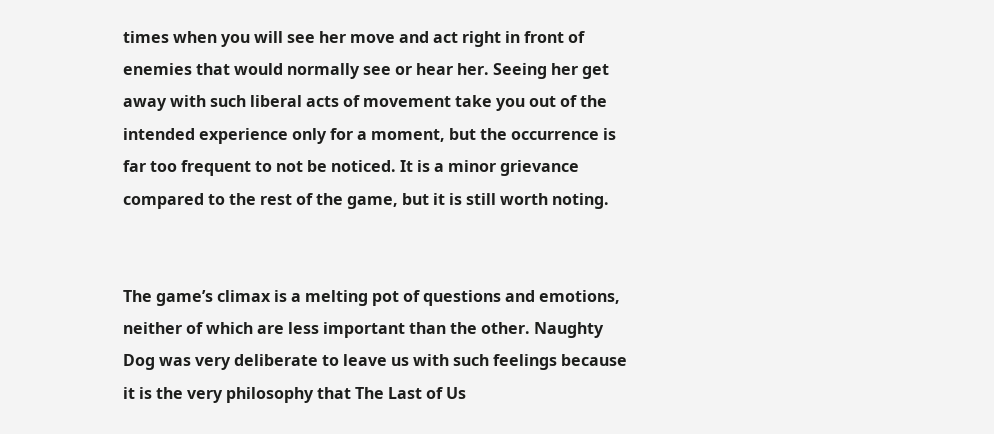times when you will see her move and act right in front of enemies that would normally see or hear her. Seeing her get away with such liberal acts of movement take you out of the intended experience only for a moment, but the occurrence is far too frequent to not be noticed. It is a minor grievance compared to the rest of the game, but it is still worth noting.


The game’s climax is a melting pot of questions and emotions, neither of which are less important than the other. Naughty Dog was very deliberate to leave us with such feelings because it is the very philosophy that The Last of Us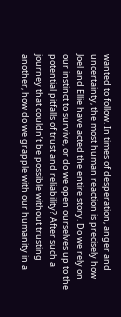wanted to follow. In times of desperation, anger and uncertainty, the most human reaction is precisely how Joel and Ellie have acted the entire story. Do we rely on our instinct to survive, or do we open ourselves up to the potential pitfalls of trust and reliability? After such a journey that couldn’t be possible without trusting another, how do we grapple with our humanity in a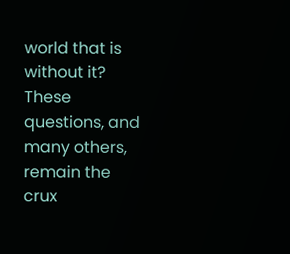world that is without it? These questions, and many others, remain the crux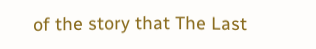of the story that The Last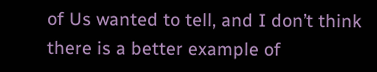of Us wanted to tell, and I don’t think there is a better example of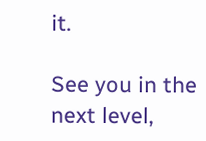it.

See you in the next level,